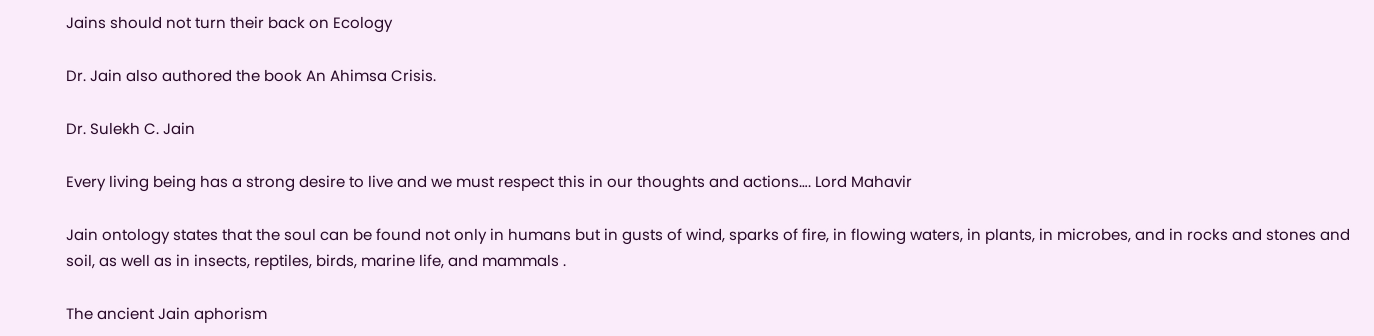Jains should not turn their back on Ecology

Dr. Jain also authored the book An Ahimsa Crisis.

Dr. Sulekh C. Jain

Every living being has a strong desire to live and we must respect this in our thoughts and actions…. Lord Mahavir

Jain ontology states that the soul can be found not only in humans but in gusts of wind, sparks of fire, in flowing waters, in plants, in microbes, and in rocks and stones and soil, as well as in insects, reptiles, birds, marine life, and mammals .

The ancient Jain aphorism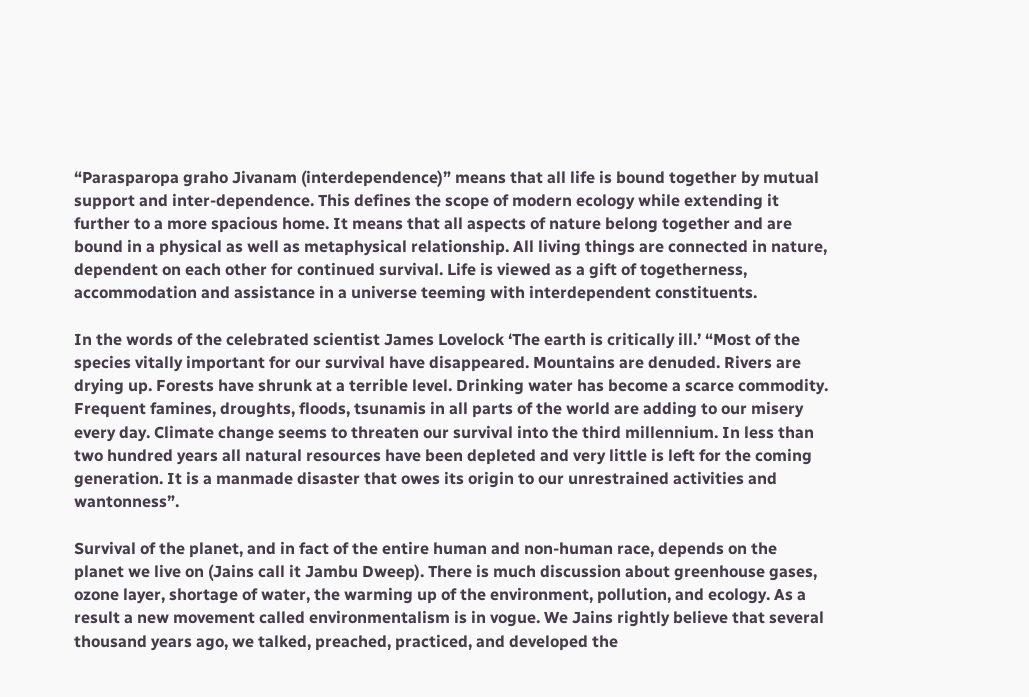“Parasparopa graho Jivanam (interdependence)” means that all life is bound together by mutual support and inter-dependence. This defines the scope of modern ecology while extending it further to a more spacious home. It means that all aspects of nature belong together and are bound in a physical as well as metaphysical relationship. All living things are connected in nature, dependent on each other for continued survival. Life is viewed as a gift of togetherness, accommodation and assistance in a universe teeming with interdependent constituents.

In the words of the celebrated scientist James Lovelock ‘The earth is critically ill.’ “Most of the species vitally important for our survival have disappeared. Mountains are denuded. Rivers are drying up. Forests have shrunk at a terrible level. Drinking water has become a scarce commodity. Frequent famines, droughts, floods, tsunamis in all parts of the world are adding to our misery every day. Climate change seems to threaten our survival into the third millennium. In less than two hundred years all natural resources have been depleted and very little is left for the coming generation. It is a manmade disaster that owes its origin to our unrestrained activities and wantonness”.

Survival of the planet, and in fact of the entire human and non-human race, depends on the planet we live on (Jains call it Jambu Dweep). There is much discussion about greenhouse gases, ozone layer, shortage of water, the warming up of the environment, pollution, and ecology. As a result a new movement called environmentalism is in vogue. We Jains rightly believe that several thousand years ago, we talked, preached, practiced, and developed the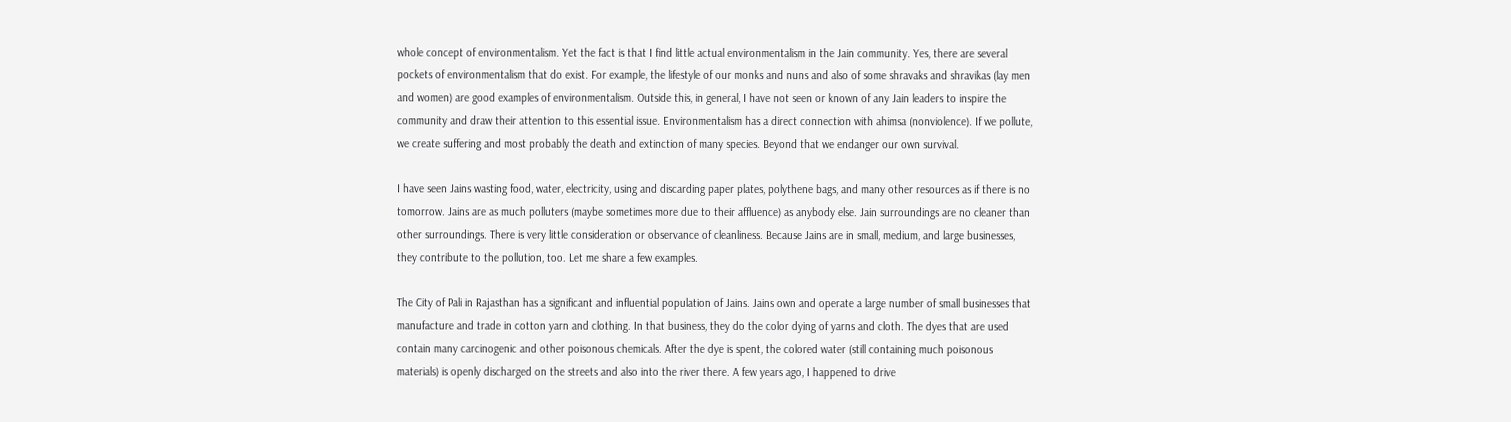whole concept of environmentalism. Yet the fact is that I find little actual environmentalism in the Jain community. Yes, there are several pockets of environmentalism that do exist. For example, the lifestyle of our monks and nuns and also of some shravaks and shravikas (lay men and women) are good examples of environmentalism. Outside this, in general, I have not seen or known of any Jain leaders to inspire the community and draw their attention to this essential issue. Environmentalism has a direct connection with ahimsa (nonviolence). If we pollute, we create suffering and most probably the death and extinction of many species. Beyond that we endanger our own survival.

I have seen Jains wasting food, water, electricity, using and discarding paper plates, polythene bags, and many other resources as if there is no tomorrow. Jains are as much polluters (maybe sometimes more due to their affluence) as anybody else. Jain surroundings are no cleaner than other surroundings. There is very little consideration or observance of cleanliness. Because Jains are in small, medium, and large businesses, they contribute to the pollution, too. Let me share a few examples.

The City of Pali in Rajasthan has a significant and influential population of Jains. Jains own and operate a large number of small businesses that manufacture and trade in cotton yarn and clothing. In that business, they do the color dying of yarns and cloth. The dyes that are used contain many carcinogenic and other poisonous chemicals. After the dye is spent, the colored water (still containing much poisonous materials) is openly discharged on the streets and also into the river there. A few years ago, I happened to drive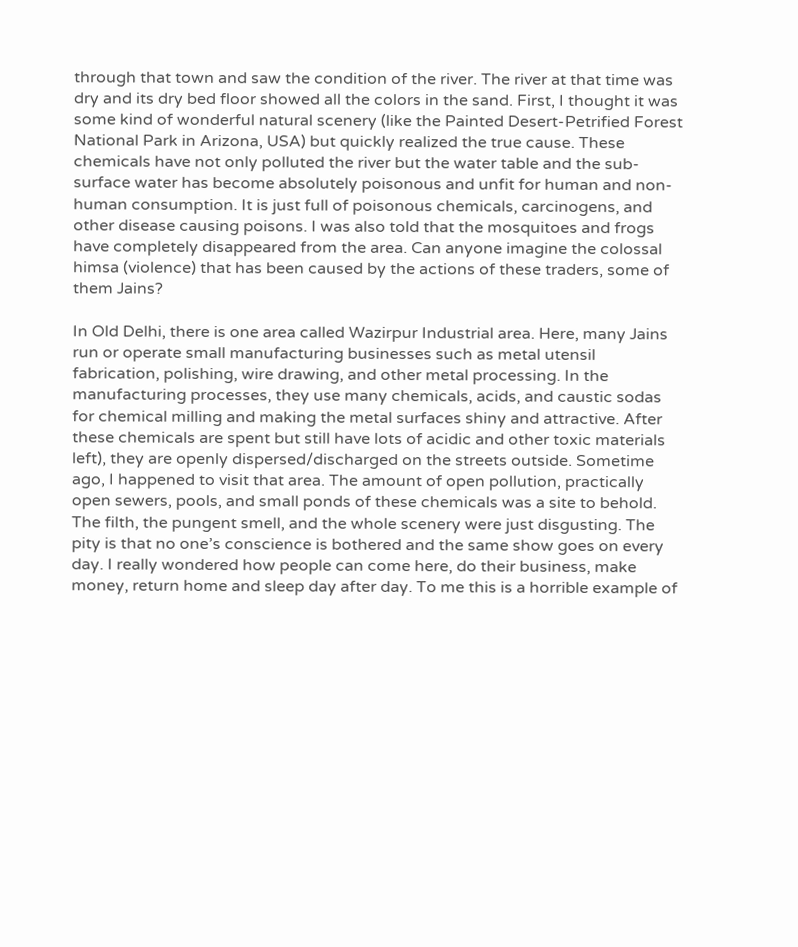through that town and saw the condition of the river. The river at that time was dry and its dry bed floor showed all the colors in the sand. First, I thought it was some kind of wonderful natural scenery (like the Painted Desert-Petrified Forest National Park in Arizona, USA) but quickly realized the true cause. These chemicals have not only polluted the river but the water table and the sub-surface water has become absolutely poisonous and unfit for human and non-human consumption. It is just full of poisonous chemicals, carcinogens, and other disease causing poisons. I was also told that the mosquitoes and frogs have completely disappeared from the area. Can anyone imagine the colossal himsa (violence) that has been caused by the actions of these traders, some of them Jains?

In Old Delhi, there is one area called Wazirpur Industrial area. Here, many Jains run or operate small manufacturing businesses such as metal utensil fabrication, polishing, wire drawing, and other metal processing. In the manufacturing processes, they use many chemicals, acids, and caustic sodas for chemical milling and making the metal surfaces shiny and attractive. After these chemicals are spent but still have lots of acidic and other toxic materials left), they are openly dispersed/discharged on the streets outside. Sometime ago, I happened to visit that area. The amount of open pollution, practically open sewers, pools, and small ponds of these chemicals was a site to behold. The filth, the pungent smell, and the whole scenery were just disgusting. The pity is that no one’s conscience is bothered and the same show goes on every day. I really wondered how people can come here, do their business, make money, return home and sleep day after day. To me this is a horrible example of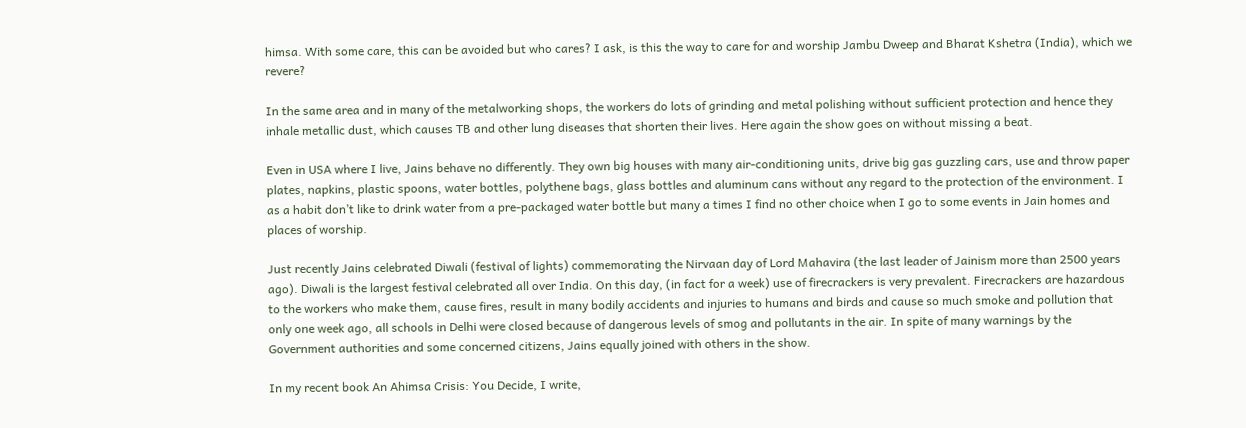himsa. With some care, this can be avoided but who cares? I ask, is this the way to care for and worship Jambu Dweep and Bharat Kshetra (India), which we revere?

In the same area and in many of the metalworking shops, the workers do lots of grinding and metal polishing without sufficient protection and hence they inhale metallic dust, which causes TB and other lung diseases that shorten their lives. Here again the show goes on without missing a beat.

Even in USA where I live, Jains behave no differently. They own big houses with many air-conditioning units, drive big gas guzzling cars, use and throw paper plates, napkins, plastic spoons, water bottles, polythene bags, glass bottles and aluminum cans without any regard to the protection of the environment. I as a habit don’t like to drink water from a pre-packaged water bottle but many a times I find no other choice when I go to some events in Jain homes and places of worship.

Just recently Jains celebrated Diwali (festival of lights) commemorating the Nirvaan day of Lord Mahavira (the last leader of Jainism more than 2500 years ago). Diwali is the largest festival celebrated all over India. On this day, (in fact for a week) use of firecrackers is very prevalent. Firecrackers are hazardous to the workers who make them, cause fires, result in many bodily accidents and injuries to humans and birds and cause so much smoke and pollution that only one week ago, all schools in Delhi were closed because of dangerous levels of smog and pollutants in the air. In spite of many warnings by the Government authorities and some concerned citizens, Jains equally joined with others in the show.

In my recent book An Ahimsa Crisis: You Decide, I write,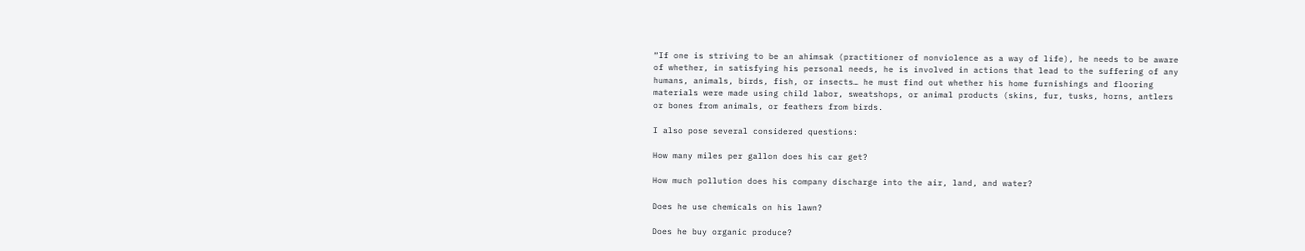“If one is striving to be an ahimsak (practitioner of nonviolence as a way of life), he needs to be aware of whether, in satisfying his personal needs, he is involved in actions that lead to the suffering of any humans, animals, birds, fish, or insects… he must find out whether his home furnishings and flooring materials were made using child labor, sweatshops, or animal products (skins, fur, tusks, horns, antlers or bones from animals, or feathers from birds.

I also pose several considered questions:

How many miles per gallon does his car get?

How much pollution does his company discharge into the air, land, and water?

Does he use chemicals on his lawn?

Does he buy organic produce?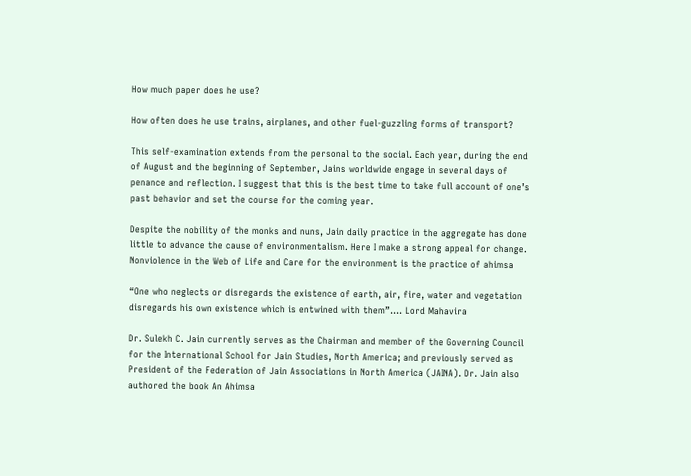How much paper does he use?

How often does he use trains, airplanes, and other fuel-guzzling forms of transport?

This self-examination extends from the personal to the social. Each year, during the end of August and the beginning of September, Jains worldwide engage in several days of penance and reflection. I suggest that this is the best time to take full account of one’s past behavior and set the course for the coming year.

Despite the nobility of the monks and nuns, Jain daily practice in the aggregate has done little to advance the cause of environmentalism. Here I make a strong appeal for change. Nonviolence in the Web of Life and Care for the environment is the practice of ahimsa

“One who neglects or disregards the existence of earth, air, fire, water and vegetation disregards his own existence which is entwined with them”…. Lord Mahavira

Dr. Sulekh C. Jain currently serves as the Chairman and member of the Governing Council for the International School for Jain Studies, North America; and previously served as President of the Federation of Jain Associations in North America (JAINA). Dr. Jain also authored the book An Ahimsa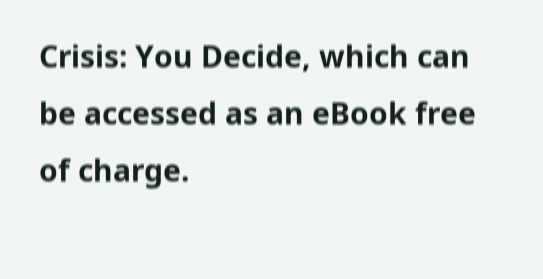Crisis: You Decide, which can be accessed as an eBook free of charge.